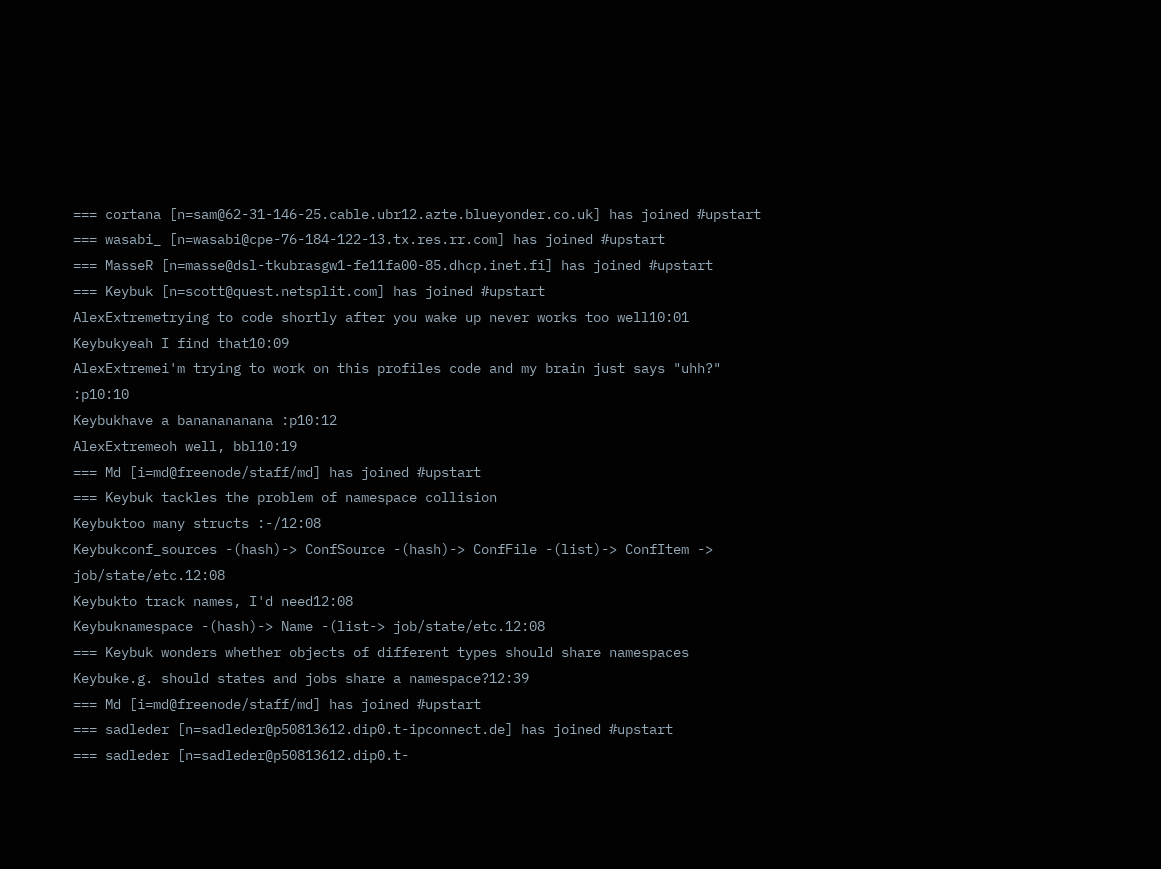=== cortana [n=sam@62-31-146-25.cable.ubr12.azte.blueyonder.co.uk] has joined #upstart
=== wasabi_ [n=wasabi@cpe-76-184-122-13.tx.res.rr.com] has joined #upstart
=== MasseR [n=masse@dsl-tkubrasgw1-fe11fa00-85.dhcp.inet.fi] has joined #upstart
=== Keybuk [n=scott@quest.netsplit.com] has joined #upstart
AlexExtremetrying to code shortly after you wake up never works too well10:01
Keybukyeah I find that10:09
AlexExtremei'm trying to work on this profiles code and my brain just says "uhh?" :p10:10
Keybukhave a bananananana :p10:12
AlexExtremeoh well, bbl10:19
=== Md [i=md@freenode/staff/md] has joined #upstart
=== Keybuk tackles the problem of namespace collision
Keybuktoo many structs :-/12:08
Keybukconf_sources -(hash)-> ConfSource -(hash)-> ConfFile -(list)-> ConfItem -> job/state/etc.12:08
Keybukto track names, I'd need12:08
Keybuknamespace -(hash)-> Name -(list-> job/state/etc.12:08
=== Keybuk wonders whether objects of different types should share namespaces
Keybuke.g. should states and jobs share a namespace?12:39
=== Md [i=md@freenode/staff/md] has joined #upstart
=== sadleder [n=sadleder@p50813612.dip0.t-ipconnect.de] has joined #upstart
=== sadleder [n=sadleder@p50813612.dip0.t-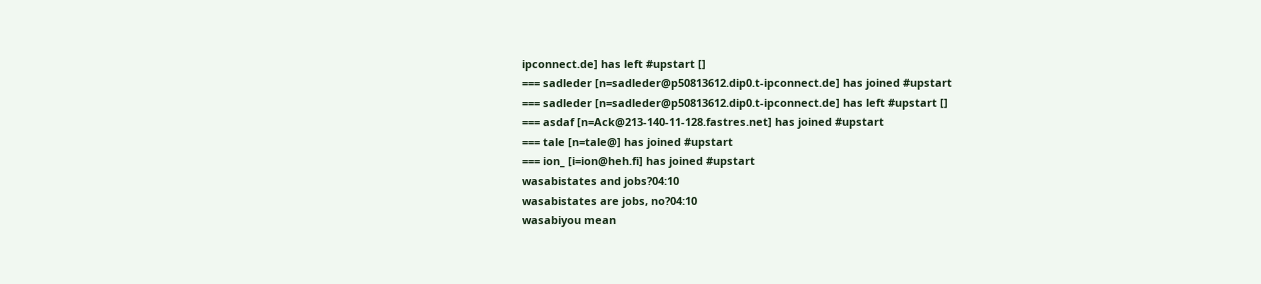ipconnect.de] has left #upstart []
=== sadleder [n=sadleder@p50813612.dip0.t-ipconnect.de] has joined #upstart
=== sadleder [n=sadleder@p50813612.dip0.t-ipconnect.de] has left #upstart []
=== asdaf [n=Ack@213-140-11-128.fastres.net] has joined #upstart
=== tale [n=tale@] has joined #upstart
=== ion_ [i=ion@heh.fi] has joined #upstart
wasabistates and jobs?04:10
wasabistates are jobs, no?04:10
wasabiyou mean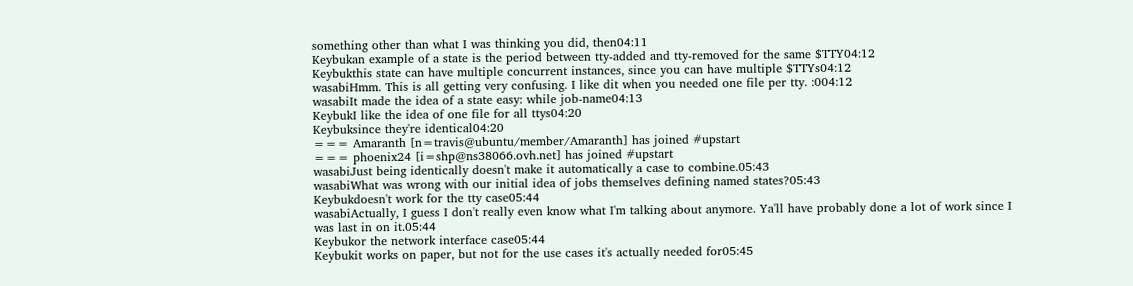something other than what I was thinking you did, then04:11
Keybukan example of a state is the period between tty-added and tty-removed for the same $TTY04:12
Keybukthis state can have multiple concurrent instances, since you can have multiple $TTYs04:12
wasabiHmm. This is all getting very confusing. I like dit when you needed one file per tty. :004:12
wasabiIt made the idea of a state easy: while job-name04:13
KeybukI like the idea of one file for all ttys04:20
Keybuksince they're identical04:20
=== Amaranth [n=travis@ubuntu/member/Amaranth] has joined #upstart
=== phoenix24 [i=shp@ns38066.ovh.net] has joined #upstart
wasabiJust being identically doesn't make it automatically a case to combine.05:43
wasabiWhat was wrong with our initial idea of jobs themselves defining named states?05:43
Keybukdoesn't work for the tty case05:44
wasabiActually, I guess I don't really even know what I'm talking about anymore. Ya'll have probably done a lot of work since I was last in on it.05:44
Keybukor the network interface case05:44
Keybukit works on paper, but not for the use cases it's actually needed for05:45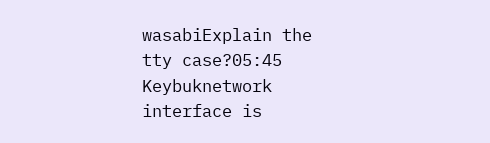wasabiExplain the tty case?05:45
Keybuknetwork interface is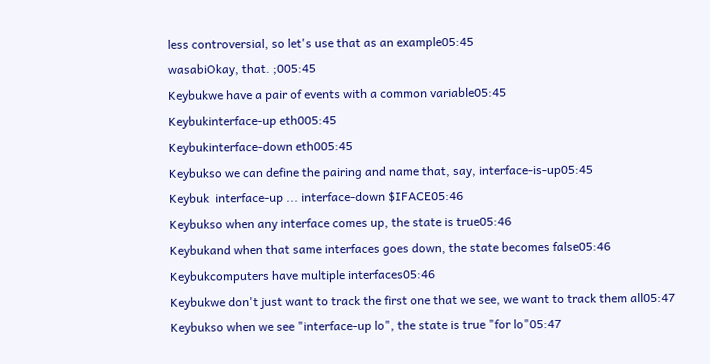less controversial, so let's use that as an example05:45
wasabiOkay, that. ;005:45
Keybukwe have a pair of events with a common variable05:45
Keybukinterface-up eth005:45
Keybukinterface-down eth005:45
Keybukso we can define the pairing and name that, say, interface-is-up05:45
Keybuk  interface-up ... interface-down $IFACE05:46
Keybukso when any interface comes up, the state is true05:46
Keybukand when that same interfaces goes down, the state becomes false05:46
Keybukcomputers have multiple interfaces05:46
Keybukwe don't just want to track the first one that we see, we want to track them all05:47
Keybukso when we see "interface-up lo", the state is true "for lo"05:47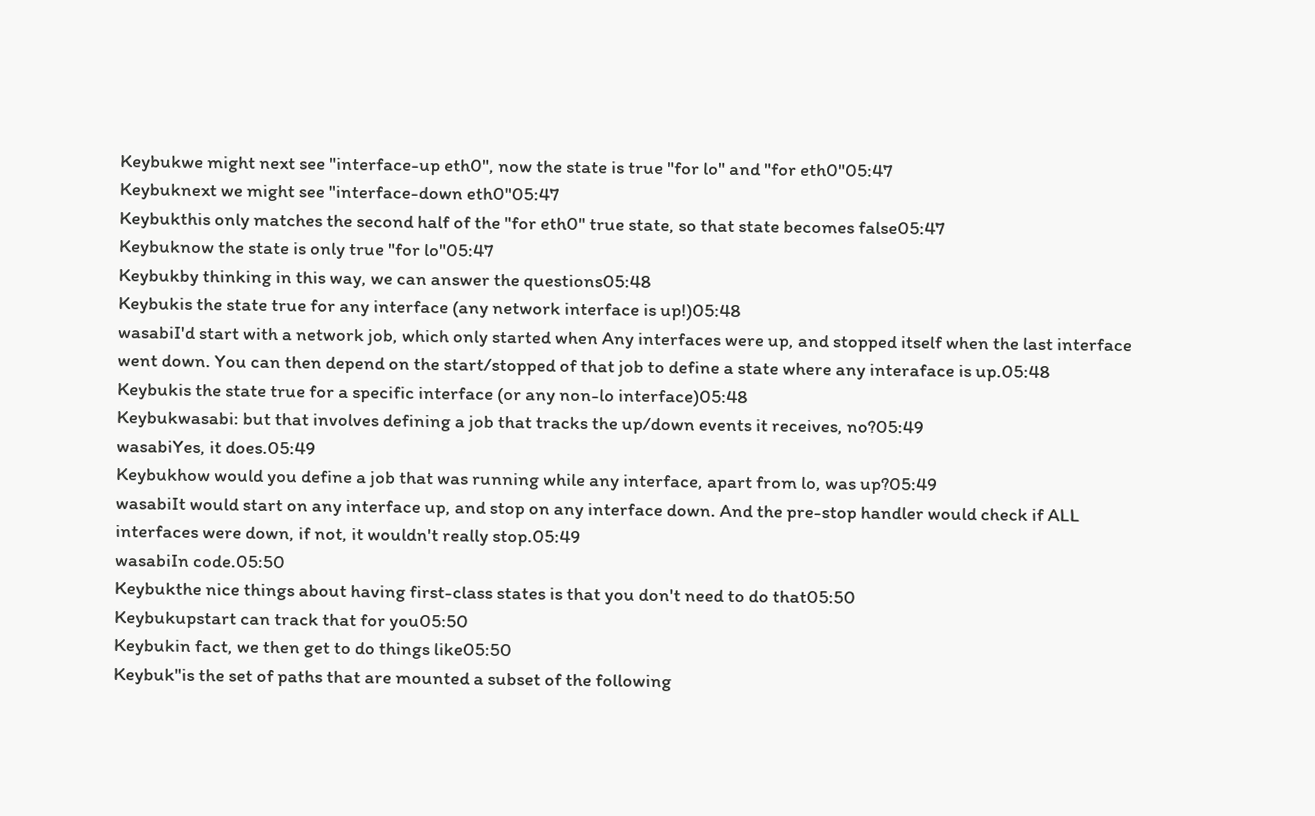Keybukwe might next see "interface-up eth0", now the state is true "for lo" and "for eth0"05:47
Keybuknext we might see "interface-down eth0"05:47
Keybukthis only matches the second half of the "for eth0" true state, so that state becomes false05:47
Keybuknow the state is only true "for lo"05:47
Keybukby thinking in this way, we can answer the questions05:48
Keybukis the state true for any interface (any network interface is up!)05:48
wasabiI'd start with a network job, which only started when Any interfaces were up, and stopped itself when the last interface went down. You can then depend on the start/stopped of that job to define a state where any interaface is up.05:48
Keybukis the state true for a specific interface (or any non-lo interface)05:48
Keybukwasabi: but that involves defining a job that tracks the up/down events it receives, no?05:49
wasabiYes, it does.05:49
Keybukhow would you define a job that was running while any interface, apart from lo, was up?05:49
wasabiIt would start on any interface up, and stop on any interface down. And the pre-stop handler would check if ALL interfaces were down, if not, it wouldn't really stop.05:49
wasabiIn code.05:50
Keybukthe nice things about having first-class states is that you don't need to do that05:50
Keybukupstart can track that for you05:50
Keybukin fact, we then get to do things like05:50
Keybuk"is the set of paths that are mounted a subset of the following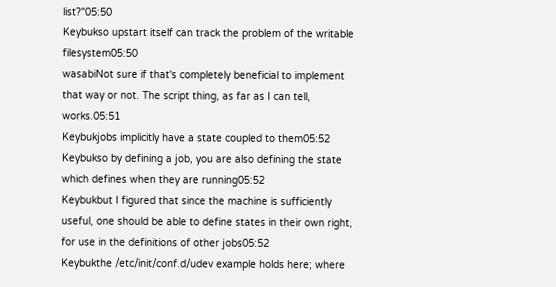list?"05:50
Keybukso upstart itself can track the problem of the writable filesystem05:50
wasabiNot sure if that's completely beneficial to implement that way or not. The script thing, as far as I can tell, works.05:51
Keybukjobs implicitly have a state coupled to them05:52
Keybukso by defining a job, you are also defining the state which defines when they are running05:52
Keybukbut I figured that since the machine is sufficiently useful, one should be able to define states in their own right, for use in the definitions of other jobs05:52
Keybukthe /etc/init/conf.d/udev example holds here; where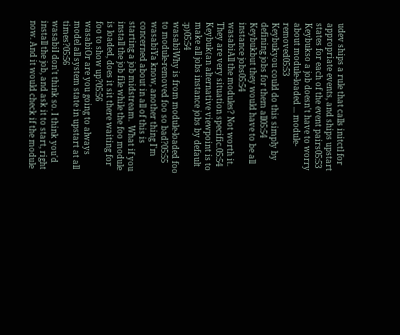udev ships a rule that calls initctl for appropriate events, and ships upstart states for each of the event pairs05:53
Keybukso a job doesn't have to worry about module-loaded ... module-removed05:53
Keybukyou could do this simply by defining jobs for them all05:54
Keybukbut they would have to be all instance jobs05:54
wasabiAll the modules? Not worth it. They are very situation specific.05:54
Keybuk(an alternative viewpoint is to make all jobs instance jobs by default :p)05:54
wasabiWhy is from module-loaded foo to module-removed foo so bad?05:55
wasabiYa know, another thing I'm concerned about in all of this is starting a job midstream.  What if you install the job file while the foo module is loaded, does it sit there waiting for foo to show up?05:56
wasabiOr are you going to always model all system state in upstart at all times?05:56
wasabiI don't think so. I think you'd install the job, and ask it to start, right now. And it would check if the module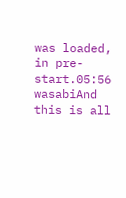was loaded, in pre-start.05:56
wasabiAnd this is all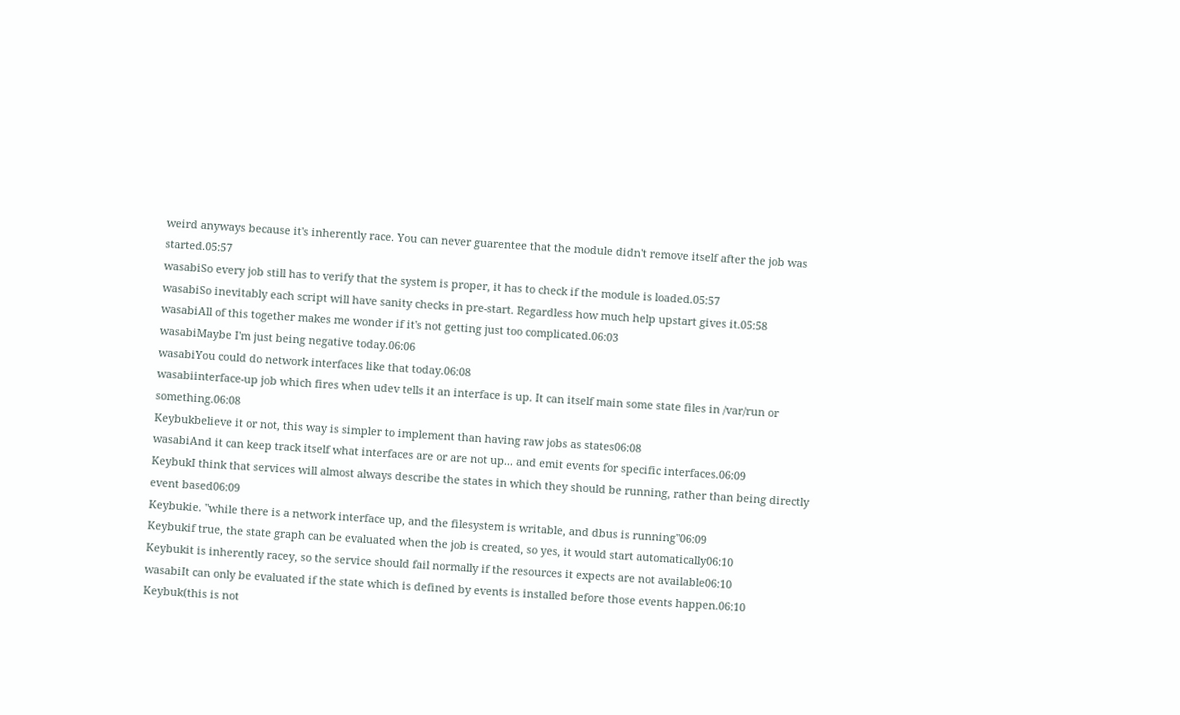weird anyways because it's inherently race. You can never guarentee that the module didn't remove itself after the job was started.05:57
wasabiSo every job still has to verify that the system is proper, it has to check if the module is loaded.05:57
wasabiSo inevitably each script will have sanity checks in pre-start. Regardless how much help upstart gives it.05:58
wasabiAll of this together makes me wonder if it's not getting just too complicated.06:03
wasabiMaybe I'm just being negative today.06:06
wasabiYou could do network interfaces like that today.06:08
wasabiinterface-up job which fires when udev tells it an interface is up. It can itself main some state files in /var/run or something.06:08
Keybukbelieve it or not, this way is simpler to implement than having raw jobs as states06:08
wasabiAnd it can keep track itself what interfaces are or are not up... and emit events for specific interfaces.06:09
KeybukI think that services will almost always describe the states in which they should be running, rather than being directly event based06:09
Keybukie. "while there is a network interface up, and the filesystem is writable, and dbus is running"06:09
Keybukif true, the state graph can be evaluated when the job is created, so yes, it would start automatically06:10
Keybukit is inherently racey, so the service should fail normally if the resources it expects are not available06:10
wasabiIt can only be evaluated if the state which is defined by events is installed before those events happen.06:10
Keybuk(this is not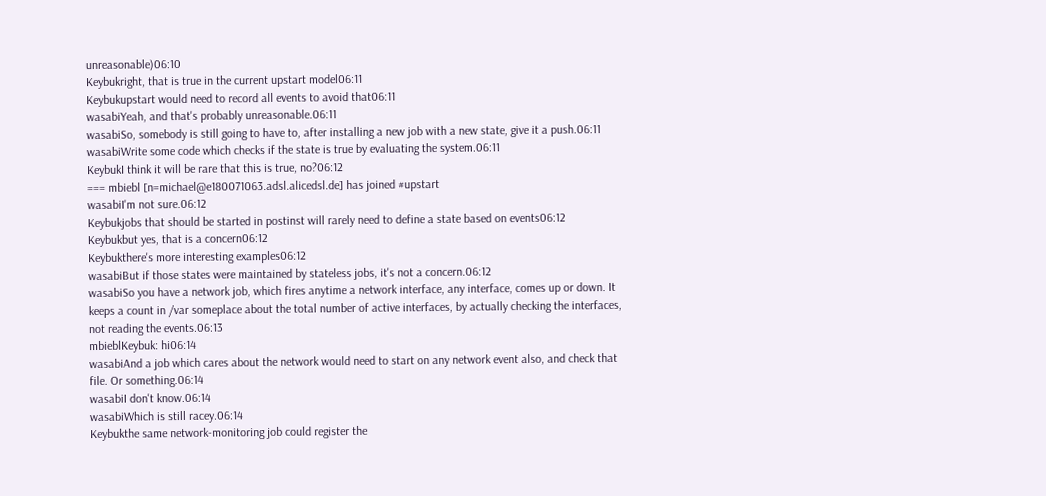unreasonable)06:10
Keybukright, that is true in the current upstart model06:11
Keybukupstart would need to record all events to avoid that06:11
wasabiYeah, and that's probably unreasonable.06:11
wasabiSo, somebody is still going to have to, after installing a new job with a new state, give it a push.06:11
wasabiWrite some code which checks if the state is true by evaluating the system.06:11
KeybukI think it will be rare that this is true, no?06:12
=== mbiebl [n=michael@e180071063.adsl.alicedsl.de] has joined #upstart
wasabiI'm not sure.06:12
Keybukjobs that should be started in postinst will rarely need to define a state based on events06:12
Keybukbut yes, that is a concern06:12
Keybukthere's more interesting examples06:12
wasabiBut if those states were maintained by stateless jobs, it's not a concern.06:12
wasabiSo you have a network job, which fires anytime a network interface, any interface, comes up or down. It keeps a count in /var someplace about the total number of active interfaces, by actually checking the interfaces, not reading the events.06:13
mbieblKeybuk: hi06:14
wasabiAnd a job which cares about the network would need to start on any network event also, and check that file. Or something.06:14
wasabiI don't know.06:14
wasabiWhich is still racey.06:14
Keybukthe same network-monitoring job could register the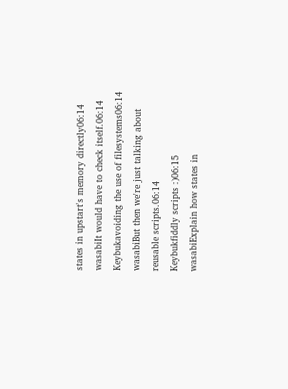states in upstart's memory directly06:14
wasabiIt would have to check itself.06:14
Keybukavoiding the use of filesystems06:14
wasabiBut then we're just talking about reusable scripts.06:14
Keybukfiddly scripts :)06:15
wasabiExplain how states in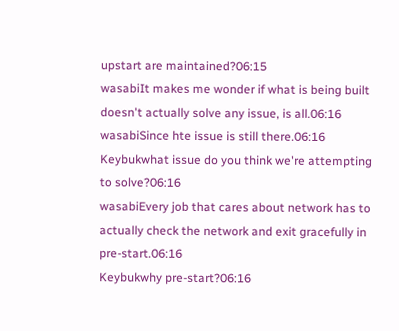upstart are maintained?06:15
wasabiIt makes me wonder if what is being built doesn't actually solve any issue, is all.06:16
wasabiSince hte issue is still there.06:16
Keybukwhat issue do you think we're attempting to solve?06:16
wasabiEvery job that cares about network has to actually check the network and exit gracefully in pre-start.06:16
Keybukwhy pre-start?06:16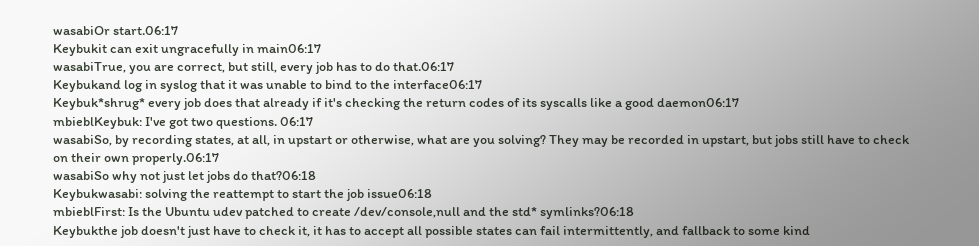wasabiOr start.06:17
Keybukit can exit ungracefully in main06:17
wasabiTrue, you are correct, but still, every job has to do that.06:17
Keybukand log in syslog that it was unable to bind to the interface06:17
Keybuk*shrug* every job does that already if it's checking the return codes of its syscalls like a good daemon06:17
mbieblKeybuk: I've got two questions. 06:17
wasabiSo, by recording states, at all, in upstart or otherwise, what are you solving? They may be recorded in upstart, but jobs still have to check on their own properly.06:17
wasabiSo why not just let jobs do that?06:18
Keybukwasabi: solving the reattempt to start the job issue06:18
mbieblFirst: Is the Ubuntu udev patched to create /dev/console,null and the std* symlinks?06:18
Keybukthe job doesn't just have to check it, it has to accept all possible states can fail intermittently, and fallback to some kind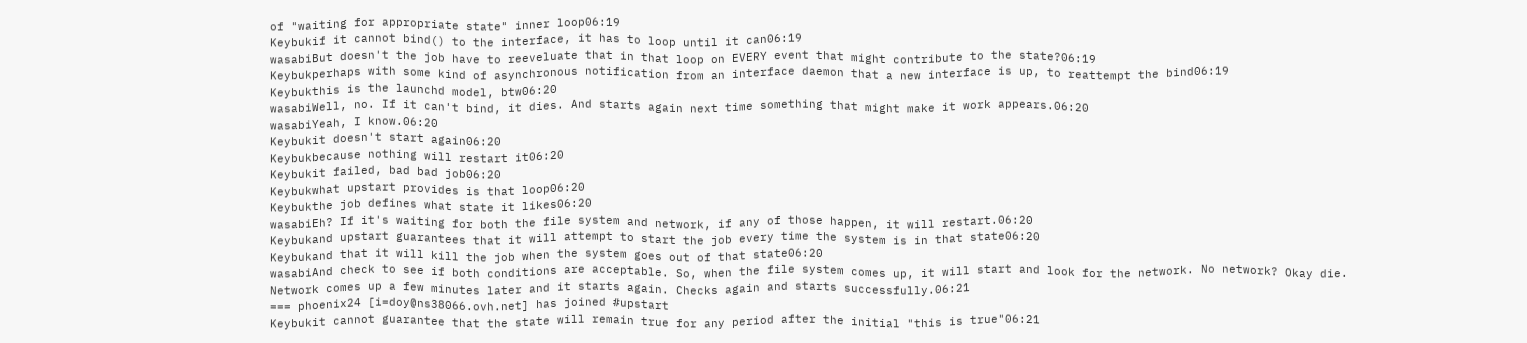of "waiting for appropriate state" inner loop06:19
Keybukif it cannot bind() to the interface, it has to loop until it can06:19
wasabiBut doesn't the job have to reeveluate that in that loop on EVERY event that might contribute to the state?06:19
Keybukperhaps with some kind of asynchronous notification from an interface daemon that a new interface is up, to reattempt the bind06:19
Keybukthis is the launchd model, btw06:20
wasabiWell, no. If it can't bind, it dies. And starts again next time something that might make it work appears.06:20
wasabiYeah, I know.06:20
Keybukit doesn't start again06:20
Keybukbecause nothing will restart it06:20
Keybukit failed, bad bad job06:20
Keybukwhat upstart provides is that loop06:20
Keybukthe job defines what state it likes06:20
wasabiEh? If it's waiting for both the file system and network, if any of those happen, it will restart.06:20
Keybukand upstart guarantees that it will attempt to start the job every time the system is in that state06:20
Keybukand that it will kill the job when the system goes out of that state06:20
wasabiAnd check to see if both conditions are acceptable. So, when the file system comes up, it will start and look for the network. No network? Okay die. Network comes up a few minutes later and it starts again. Checks again and starts successfully.06:21
=== phoenix24 [i=doy@ns38066.ovh.net] has joined #upstart
Keybukit cannot guarantee that the state will remain true for any period after the initial "this is true"06:21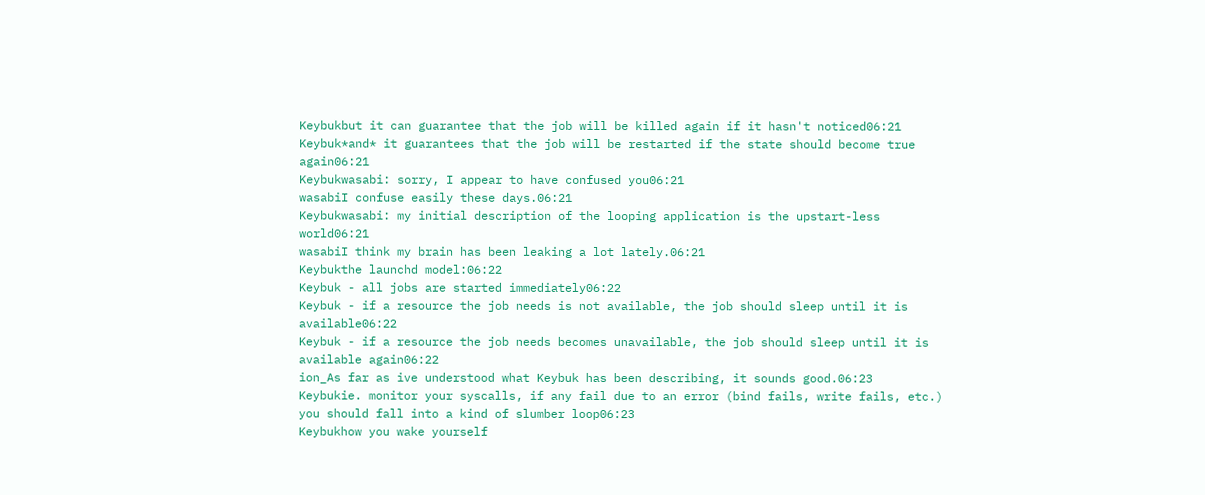Keybukbut it can guarantee that the job will be killed again if it hasn't noticed06:21
Keybuk*and* it guarantees that the job will be restarted if the state should become true again06:21
Keybukwasabi: sorry, I appear to have confused you06:21
wasabiI confuse easily these days.06:21
Keybukwasabi: my initial description of the looping application is the upstart-less world06:21
wasabiI think my brain has been leaking a lot lately.06:21
Keybukthe launchd model:06:22
Keybuk - all jobs are started immediately06:22
Keybuk - if a resource the job needs is not available, the job should sleep until it is available06:22
Keybuk - if a resource the job needs becomes unavailable, the job should sleep until it is available again06:22
ion_As far as ive understood what Keybuk has been describing, it sounds good.06:23
Keybukie. monitor your syscalls, if any fail due to an error (bind fails, write fails, etc.) you should fall into a kind of slumber loop06:23
Keybukhow you wake yourself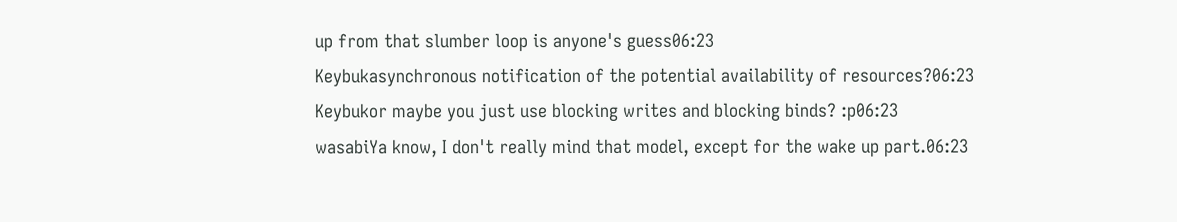up from that slumber loop is anyone's guess06:23
Keybukasynchronous notification of the potential availability of resources?06:23
Keybukor maybe you just use blocking writes and blocking binds? :p06:23
wasabiYa know, I don't really mind that model, except for the wake up part.06:23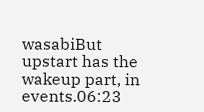wasabiBut upstart has the wakeup part, in events.06:23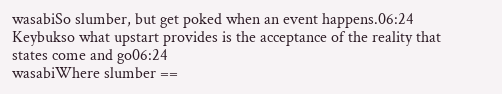wasabiSo slumber, but get poked when an event happens.06:24
Keybukso what upstart provides is the acceptance of the reality that states come and go06:24
wasabiWhere slumber ==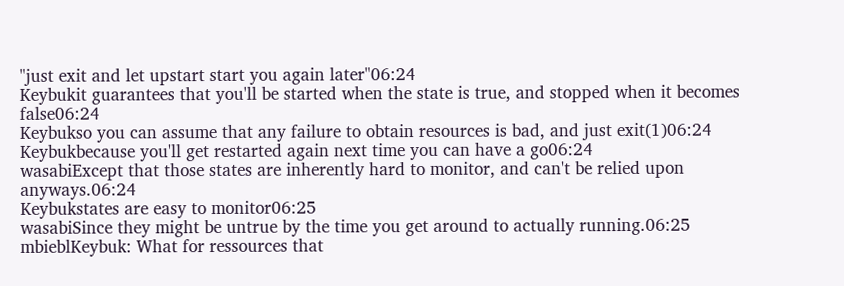"just exit and let upstart start you again later"06:24
Keybukit guarantees that you'll be started when the state is true, and stopped when it becomes false06:24
Keybukso you can assume that any failure to obtain resources is bad, and just exit(1)06:24
Keybukbecause you'll get restarted again next time you can have a go06:24
wasabiExcept that those states are inherently hard to monitor, and can't be relied upon anyways.06:24
Keybukstates are easy to monitor06:25
wasabiSince they might be untrue by the time you get around to actually running.06:25
mbieblKeybuk: What for ressources that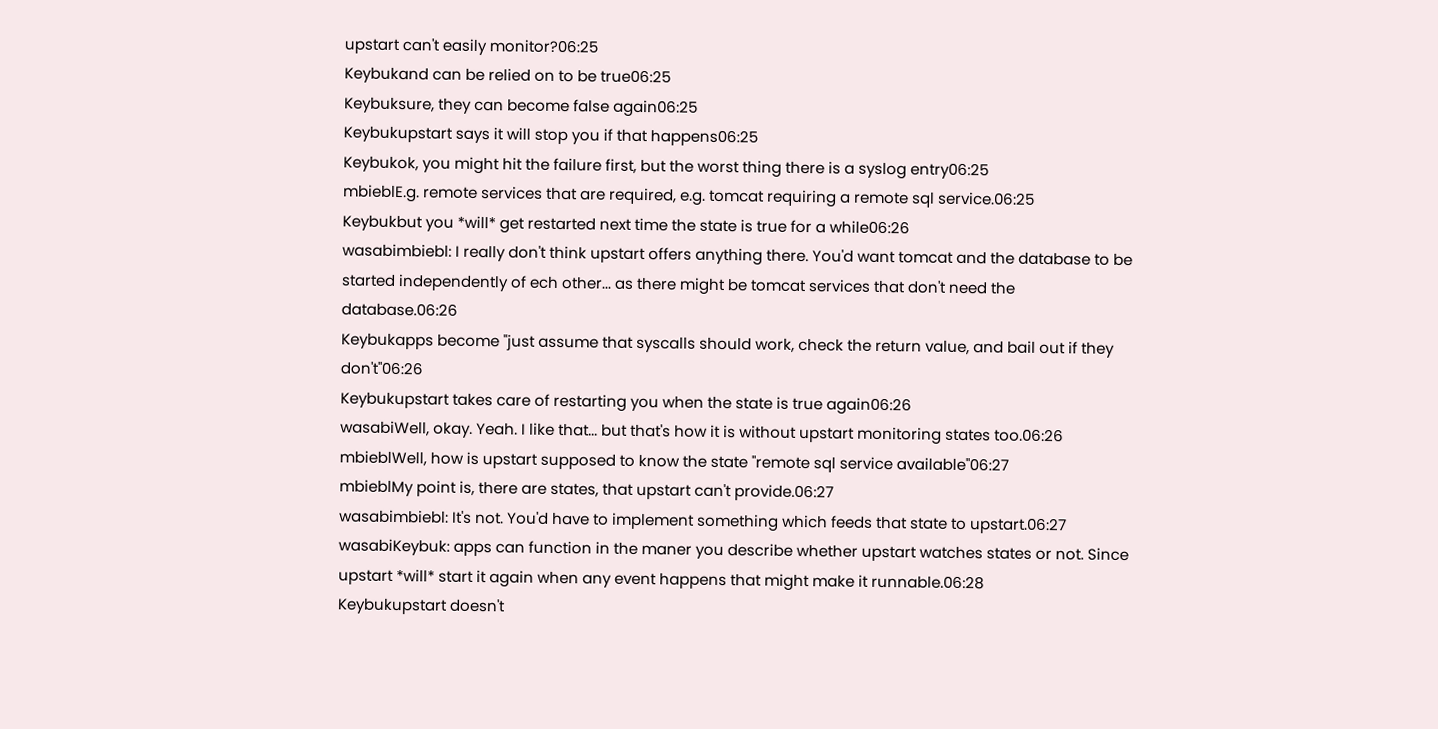upstart can't easily monitor?06:25
Keybukand can be relied on to be true06:25
Keybuksure, they can become false again06:25
Keybukupstart says it will stop you if that happens06:25
Keybukok, you might hit the failure first, but the worst thing there is a syslog entry06:25
mbieblE.g. remote services that are required, e.g. tomcat requiring a remote sql service.06:25
Keybukbut you *will* get restarted next time the state is true for a while06:26
wasabimbiebl: I really don't think upstart offers anything there. You'd want tomcat and the database to be started independently of ech other... as there might be tomcat services that don't need the database.06:26
Keybukapps become "just assume that syscalls should work, check the return value, and bail out if they don't"06:26
Keybukupstart takes care of restarting you when the state is true again06:26
wasabiWell, okay. Yeah. I like that... but that's how it is without upstart monitoring states too.06:26
mbieblWell, how is upstart supposed to know the state "remote sql service available"06:27
mbieblMy point is, there are states, that upstart can't provide.06:27
wasabimbiebl: It's not. You'd have to implement something which feeds that state to upstart.06:27
wasabiKeybuk: apps can function in the maner you describe whether upstart watches states or not. Since upstart *will* start it again when any event happens that might make it runnable.06:28
Keybukupstart doesn't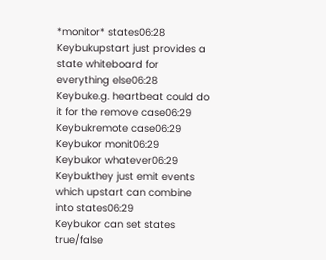*monitor* states06:28
Keybukupstart just provides a state whiteboard for everything else06:28
Keybuke.g. heartbeat could do it for the remove case06:29
Keybukremote case06:29
Keybukor monit06:29
Keybukor whatever06:29
Keybukthey just emit events which upstart can combine into states06:29
Keybukor can set states true/false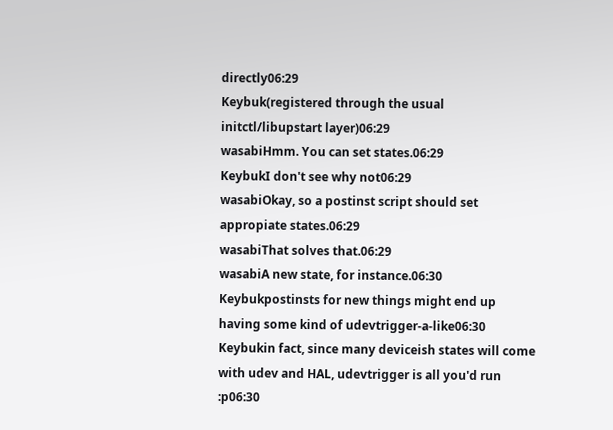directly06:29
Keybuk(registered through the usual initctl/libupstart layer)06:29
wasabiHmm. You can set states.06:29
KeybukI don't see why not06:29
wasabiOkay, so a postinst script should set appropiate states.06:29
wasabiThat solves that.06:29
wasabiA new state, for instance.06:30
Keybukpostinsts for new things might end up having some kind of udevtrigger-a-like06:30
Keybukin fact, since many deviceish states will come with udev and HAL, udevtrigger is all you'd run :p06:30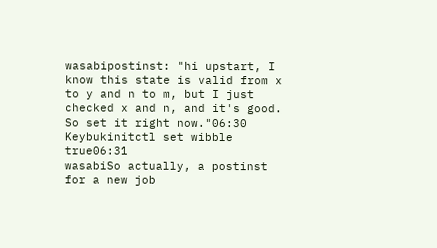wasabipostinst: "hi upstart, I know this state is valid from x to y and n to m, but I just checked x and n, and it's good. So set it right now."06:30
Keybukinitctl set wibble true06:31
wasabiSo actually, a postinst for a new job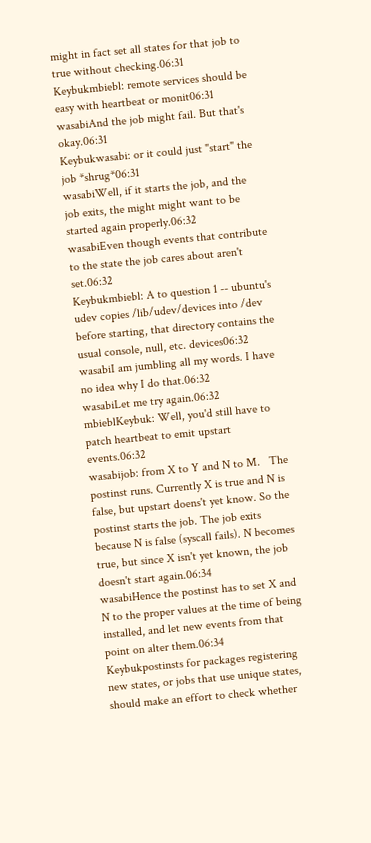might in fact set all states for that job to true without checking.06:31
Keybukmbiebl: remote services should be easy with heartbeat or monit06:31
wasabiAnd the job might fail. But that's okay.06:31
Keybukwasabi: or it could just "start" the job *shrug*06:31
wasabiWell, if it starts the job, and the job exits, the might might want to be started again properly.06:32
wasabiEven though events that contribute to the state the job cares about aren't set.06:32
Keybukmbiebl: A to question 1 -- ubuntu's udev copies /lib/udev/devices into /dev before starting, that directory contains the usual console, null, etc. devices06:32
wasabiI am jumbling all my words. I have no idea why I do that.06:32
wasabiLet me try again.06:32
mbieblKeybuk: Well, you'd still have to patch heartbeat to emit upstart events.06:32
wasabijob: from X to Y and N to M.   The postinst runs. Currently X is true and N is false, but upstart doens't yet know. So the postinst starts the job. The job exits because N is false (syscall fails). N becomes true, but since X isn't yet known, the job doesn't start again.06:34
wasabiHence the postinst has to set X and N to the proper values at the time of being installed, and let new events from that point on alter them.06:34
Keybukpostinsts for packages registering new states, or jobs that use unique states, should make an effort to check whether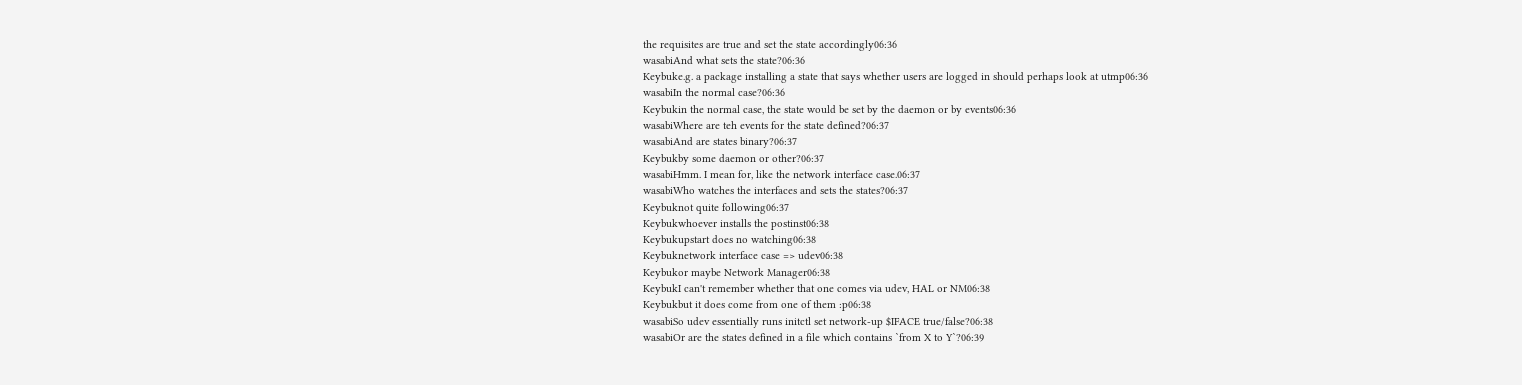the requisites are true and set the state accordingly06:36
wasabiAnd what sets the state?06:36
Keybuke.g. a package installing a state that says whether users are logged in should perhaps look at utmp06:36
wasabiIn the normal case?06:36
Keybukin the normal case, the state would be set by the daemon or by events06:36
wasabiWhere are teh events for the state defined?06:37
wasabiAnd are states binary?06:37
Keybukby some daemon or other?06:37
wasabiHmm. I mean for, like the network interface case.06:37
wasabiWho watches the interfaces and sets the states?06:37
Keybuknot quite following06:37
Keybukwhoever installs the postinst06:38
Keybukupstart does no watching06:38
Keybuknetwork interface case => udev06:38
Keybukor maybe Network Manager06:38
KeybukI can't remember whether that one comes via udev, HAL or NM06:38
Keybukbut it does come from one of them :p06:38
wasabiSo udev essentially runs initctl set network-up $IFACE true/false?06:38
wasabiOr are the states defined in a file which contains `from X to Y`?06:39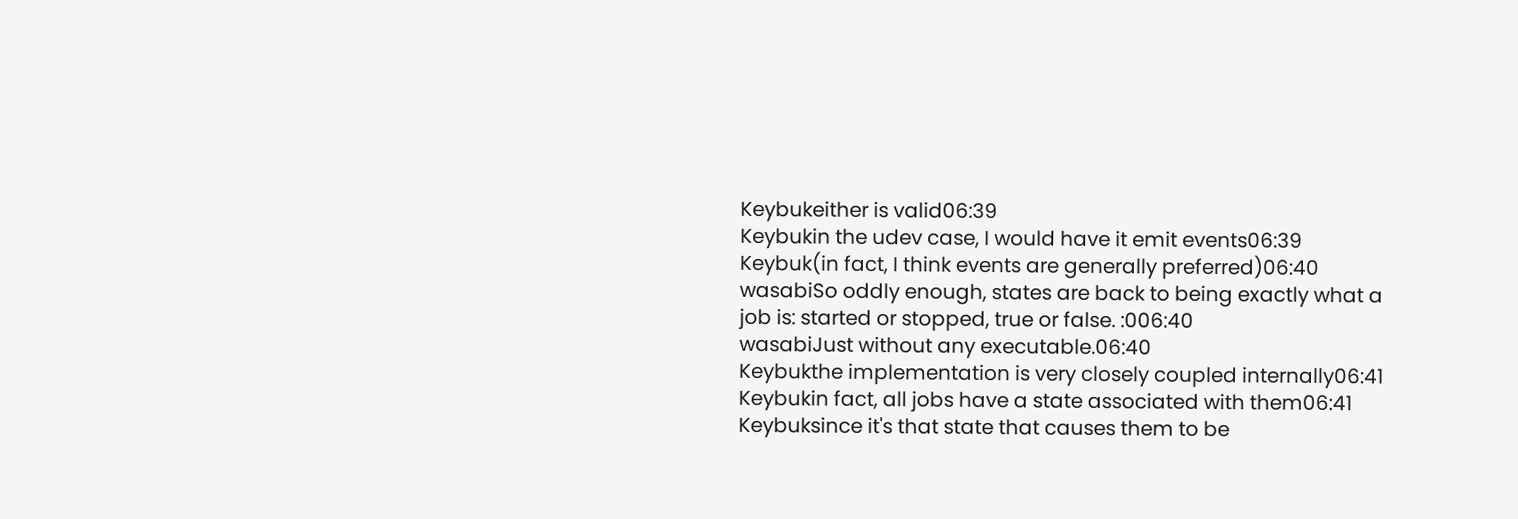Keybukeither is valid06:39
Keybukin the udev case, I would have it emit events06:39
Keybuk(in fact, I think events are generally preferred)06:40
wasabiSo oddly enough, states are back to being exactly what a job is: started or stopped, true or false. :006:40
wasabiJust without any executable.06:40
Keybukthe implementation is very closely coupled internally06:41
Keybukin fact, all jobs have a state associated with them06:41
Keybuksince it's that state that causes them to be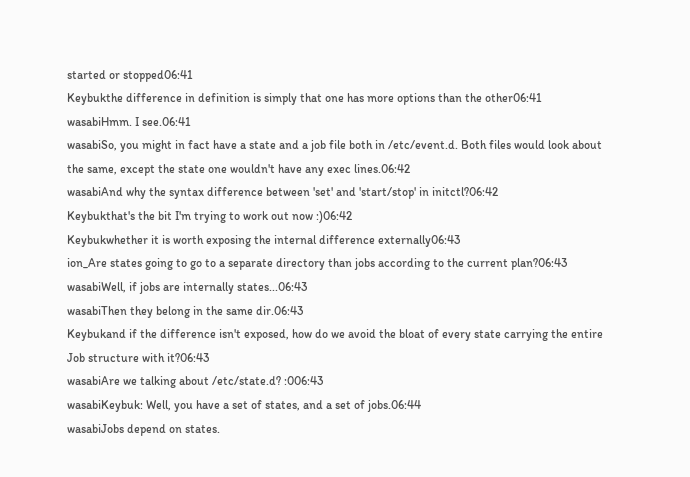started or stopped06:41
Keybukthe difference in definition is simply that one has more options than the other06:41
wasabiHmm. I see.06:41
wasabiSo, you might in fact have a state and a job file both in /etc/event.d. Both files would look about the same, except the state one wouldn't have any exec lines.06:42
wasabiAnd why the syntax difference between 'set' and 'start/stop' in initctl?06:42
Keybukthat's the bit I'm trying to work out now :)06:42
Keybukwhether it is worth exposing the internal difference externally06:43
ion_Are states going to go to a separate directory than jobs according to the current plan?06:43
wasabiWell, if jobs are internally states...06:43
wasabiThen they belong in the same dir.06:43
Keybukand if the difference isn't exposed, how do we avoid the bloat of every state carrying the entire Job structure with it?06:43
wasabiAre we talking about /etc/state.d? :006:43
wasabiKeybuk: Well, you have a set of states, and a set of jobs.06:44
wasabiJobs depend on states.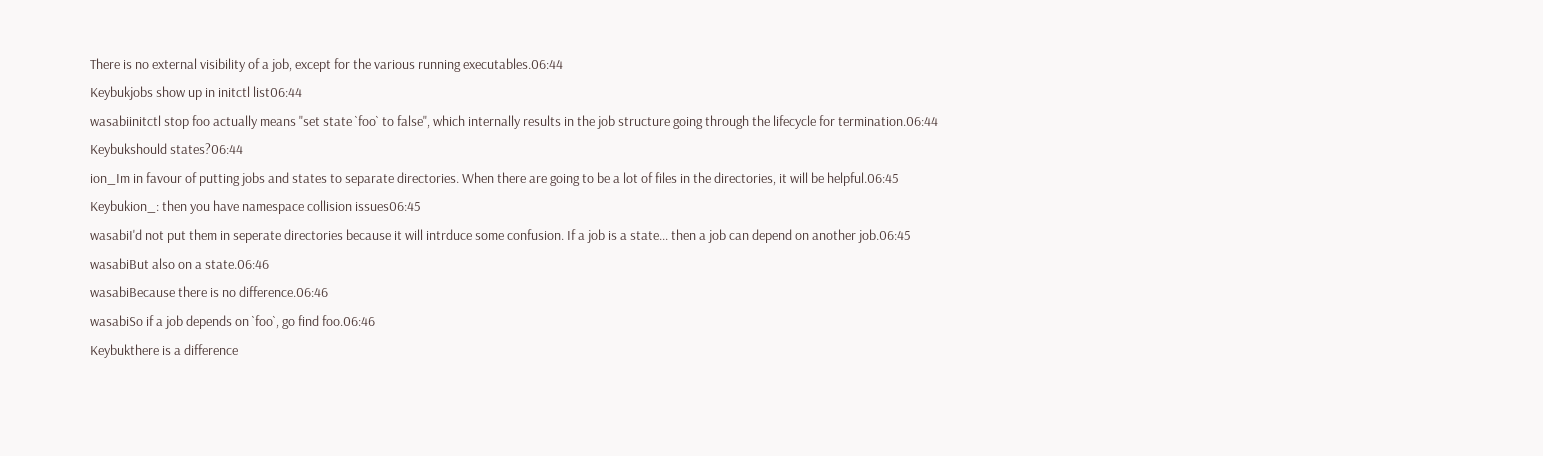There is no external visibility of a job, except for the various running executables.06:44
Keybukjobs show up in initctl list06:44
wasabiinitctl stop foo actually means "set state `foo` to false", which internally results in the job structure going through the lifecycle for termination.06:44
Keybukshould states?06:44
ion_Im in favour of putting jobs and states to separate directories. When there are going to be a lot of files in the directories, it will be helpful.06:45
Keybukion_: then you have namespace collision issues06:45
wasabiI'd not put them in seperate directories because it will intrduce some confusion. If a job is a state... then a job can depend on another job.06:45
wasabiBut also on a state.06:46
wasabiBecause there is no difference.06:46
wasabiSo if a job depends on `foo`, go find foo.06:46
Keybukthere is a difference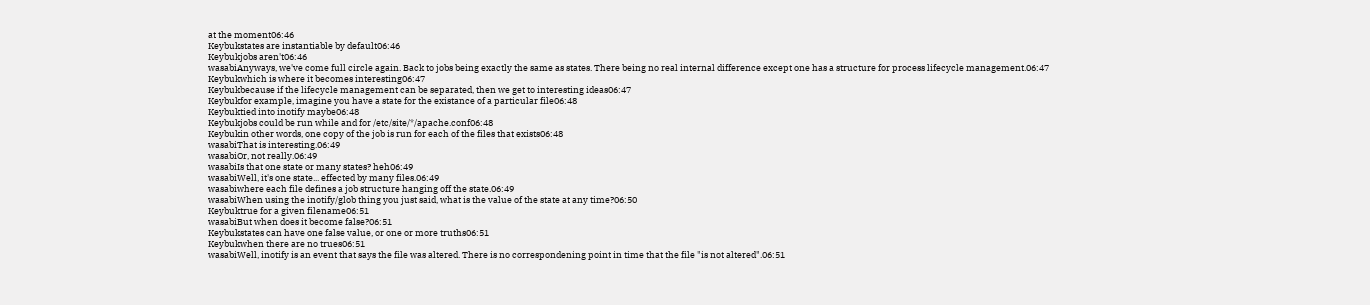at the moment06:46
Keybukstates are instantiable by default06:46
Keybukjobs aren't06:46
wasabiAnyways, we've come full circle again. Back to jobs being exactly the same as states. There being no real internal difference except one has a structure for process lifecycle management.06:47
Keybukwhich is where it becomes interesting06:47
Keybukbecause if the lifecycle management can be separated, then we get to interesting ideas06:47
Keybukfor example, imagine you have a state for the existance of a particular file06:48
Keybuktied into inotify maybe06:48
Keybukjobs could be run while and for /etc/site/*/apache.conf06:48
Keybukin other words, one copy of the job is run for each of the files that exists06:48
wasabiThat is interesting.06:49
wasabiOr, not really.06:49
wasabiIs that one state or many states? heh06:49
wasabiWell, it's one state... effected by many files.06:49
wasabiwhere each file defines a job structure hanging off the state.06:49
wasabiWhen using the inotify/glob thing you just said, what is the value of the state at any time?06:50
Keybuktrue for a given filename06:51
wasabiBut when does it become false?06:51
Keybukstates can have one false value, or one or more truths06:51
Keybukwhen there are no trues06:51
wasabiWell, inotify is an event that says the file was altered. There is no correspondening point in time that the file "is not altered".06:51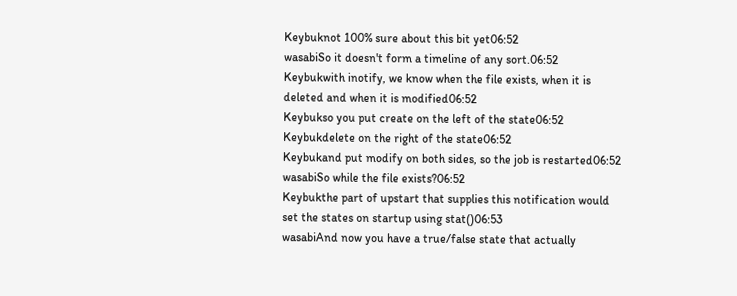Keybuknot 100% sure about this bit yet06:52
wasabiSo it doesn't form a timeline of any sort.06:52
Keybukwith inotify, we know when the file exists, when it is deleted and when it is modified06:52
Keybukso you put create on the left of the state06:52
Keybukdelete on the right of the state06:52
Keybukand put modify on both sides, so the job is restarted06:52
wasabiSo while the file exists?06:52
Keybukthe part of upstart that supplies this notification would set the states on startup using stat()06:53
wasabiAnd now you have a true/false state that actually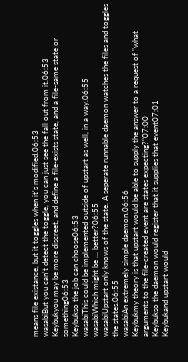means file existance, but it toggles when it's modified.06:53
wasabiBut you can't detect the toggle, you can just see the fall out from it.06:53
Keybukyou may be more discreet, and define a file-exists state, and a file-same state or something06:53
Keybukso the job can choose06:53
wasabiThis could be implemented outside of upstart as well, in a way.06:55
wasabiWhich might be ... better?06:55
wasabiUpstart only knows of the state. A seperate runnable daemon watches the files and toggles the states.06:55
wasabiAn extremely simple daemon.06:56
Keybukmy theory is that upstart would be able to supply the answer to a request of "what arguments to the file-created event are states expecting?"07:00
Keybukso the daemon would register that it supplies that event07:01
Keybukand upstart would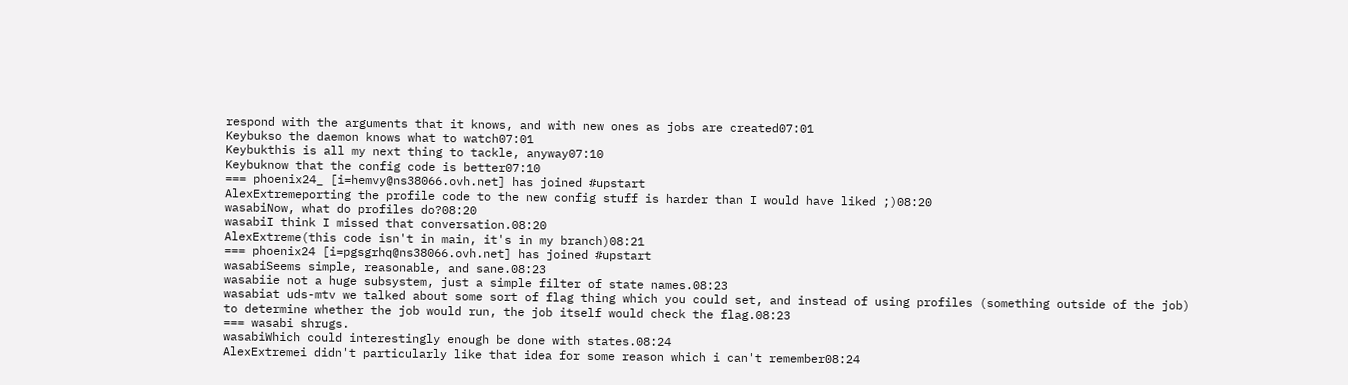respond with the arguments that it knows, and with new ones as jobs are created07:01
Keybukso the daemon knows what to watch07:01
Keybukthis is all my next thing to tackle, anyway07:10
Keybuknow that the config code is better07:10
=== phoenix24_ [i=hemvy@ns38066.ovh.net] has joined #upstart
AlexExtremeporting the profile code to the new config stuff is harder than I would have liked ;)08:20
wasabiNow, what do profiles do?08:20
wasabiI think I missed that conversation.08:20
AlexExtreme(this code isn't in main, it's in my branch)08:21
=== phoenix24 [i=pgsgrhq@ns38066.ovh.net] has joined #upstart
wasabiSeems simple, reasonable, and sane.08:23
wasabiie not a huge subsystem, just a simple filter of state names.08:23
wasabiat uds-mtv we talked about some sort of flag thing which you could set, and instead of using profiles (something outside of the job) to determine whether the job would run, the job itself would check the flag.08:23
=== wasabi shrugs.
wasabiWhich could interestingly enough be done with states.08:24
AlexExtremei didn't particularly like that idea for some reason which i can't remember08:24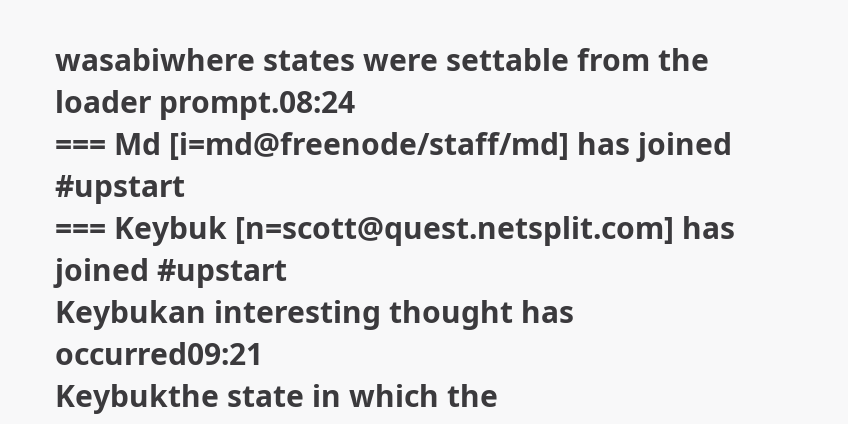wasabiwhere states were settable from the loader prompt.08:24
=== Md [i=md@freenode/staff/md] has joined #upstart
=== Keybuk [n=scott@quest.netsplit.com] has joined #upstart
Keybukan interesting thought has occurred09:21
Keybukthe state in which the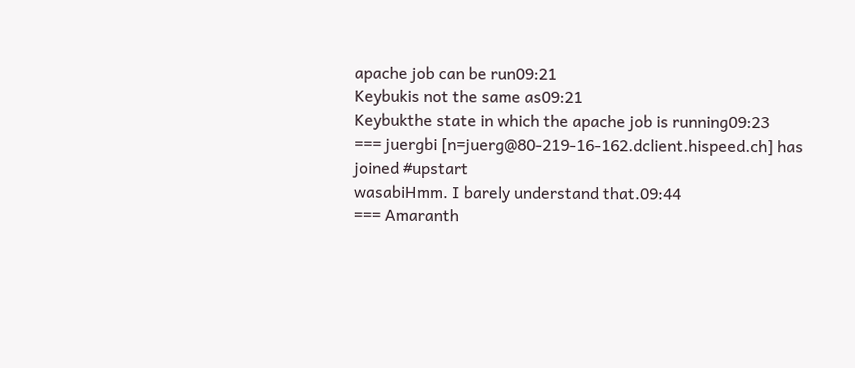apache job can be run09:21
Keybukis not the same as09:21
Keybukthe state in which the apache job is running09:23
=== juergbi [n=juerg@80-219-16-162.dclient.hispeed.ch] has joined #upstart
wasabiHmm. I barely understand that.09:44
=== Amaranth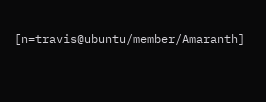[n=travis@ubuntu/member/Amaranth]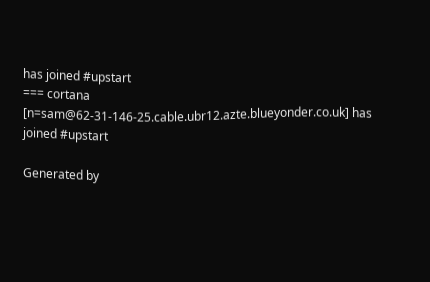has joined #upstart
=== cortana [n=sam@62-31-146-25.cable.ubr12.azte.blueyonder.co.uk] has joined #upstart

Generated by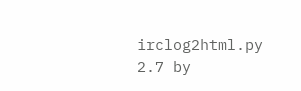irclog2html.py 2.7 by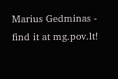Marius Gedminas - find it at mg.pov.lt!